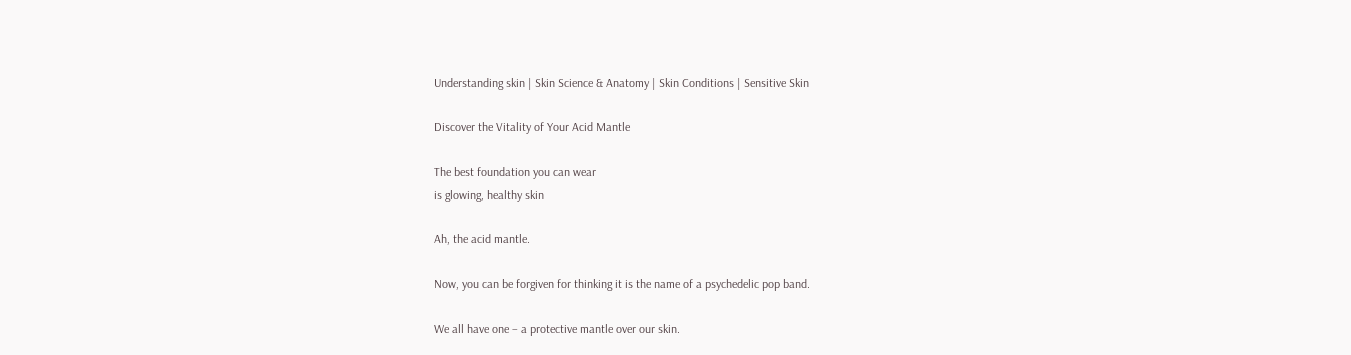Understanding skin | Skin Science & Anatomy | Skin Conditions | Sensitive Skin

Discover the Vitality of Your Acid Mantle

The best foundation you can wear
is glowing, healthy skin

Ah, the acid mantle.

Now, you can be forgiven for thinking it is the name of a psychedelic pop band.

We all have one – a protective mantle over our skin.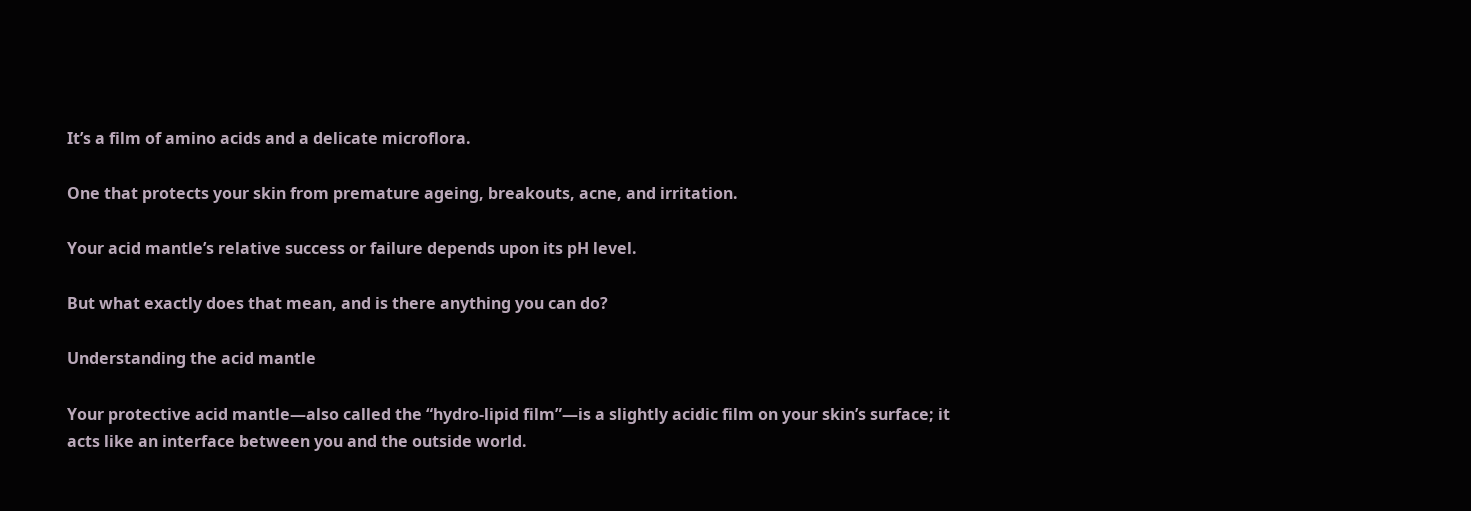It’s a film of amino acids and a delicate microflora.

One that protects your skin from premature ageing, breakouts, acne, and irritation.

Your acid mantle’s relative success or failure depends upon its pH level.

But what exactly does that mean, and is there anything you can do?

Understanding the acid mantle

Your protective acid mantle—also called the “hydro-lipid film”—is a slightly acidic film on your skin’s surface; it acts like an interface between you and the outside world.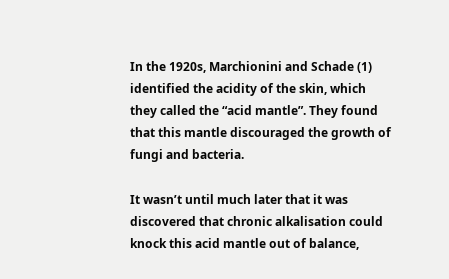In the 1920s, Marchionini and Schade (1) identified the acidity of the skin, which they called the “acid mantle”. They found that this mantle discouraged the growth of fungi and bacteria.

It wasn’t until much later that it was discovered that chronic alkalisation could knock this acid mantle out of balance,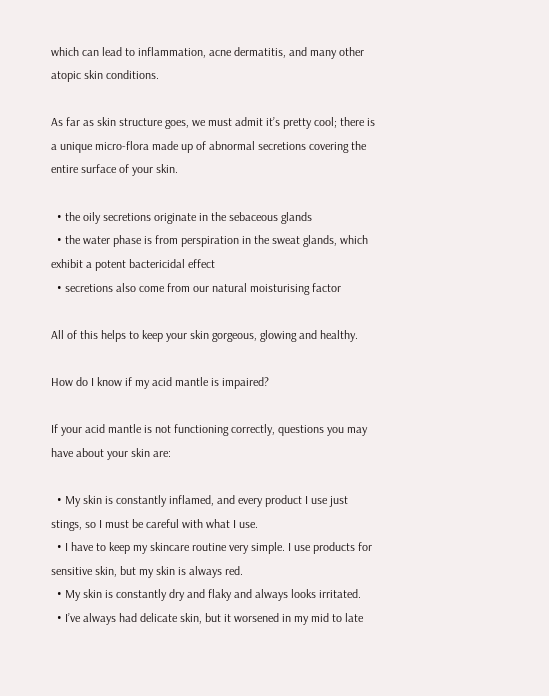which can lead to inflammation, acne dermatitis, and many other atopic skin conditions.

As far as skin structure goes, we must admit it’s pretty cool; there is a unique micro-flora made up of abnormal secretions covering the entire surface of your skin.

  • the oily secretions originate in the sebaceous glands
  • the water phase is from perspiration in the sweat glands, which exhibit a potent bactericidal effect
  • secretions also come from our natural moisturising factor

All of this helps to keep your skin gorgeous, glowing and healthy.

How do I know if my acid mantle is impaired?

If your acid mantle is not functioning correctly, questions you may have about your skin are:

  • My skin is constantly inflamed, and every product I use just stings, so I must be careful with what I use.
  • I have to keep my skincare routine very simple. I use products for sensitive skin, but my skin is always red.
  • My skin is constantly dry and flaky and always looks irritated.
  • I’ve always had delicate skin, but it worsened in my mid to late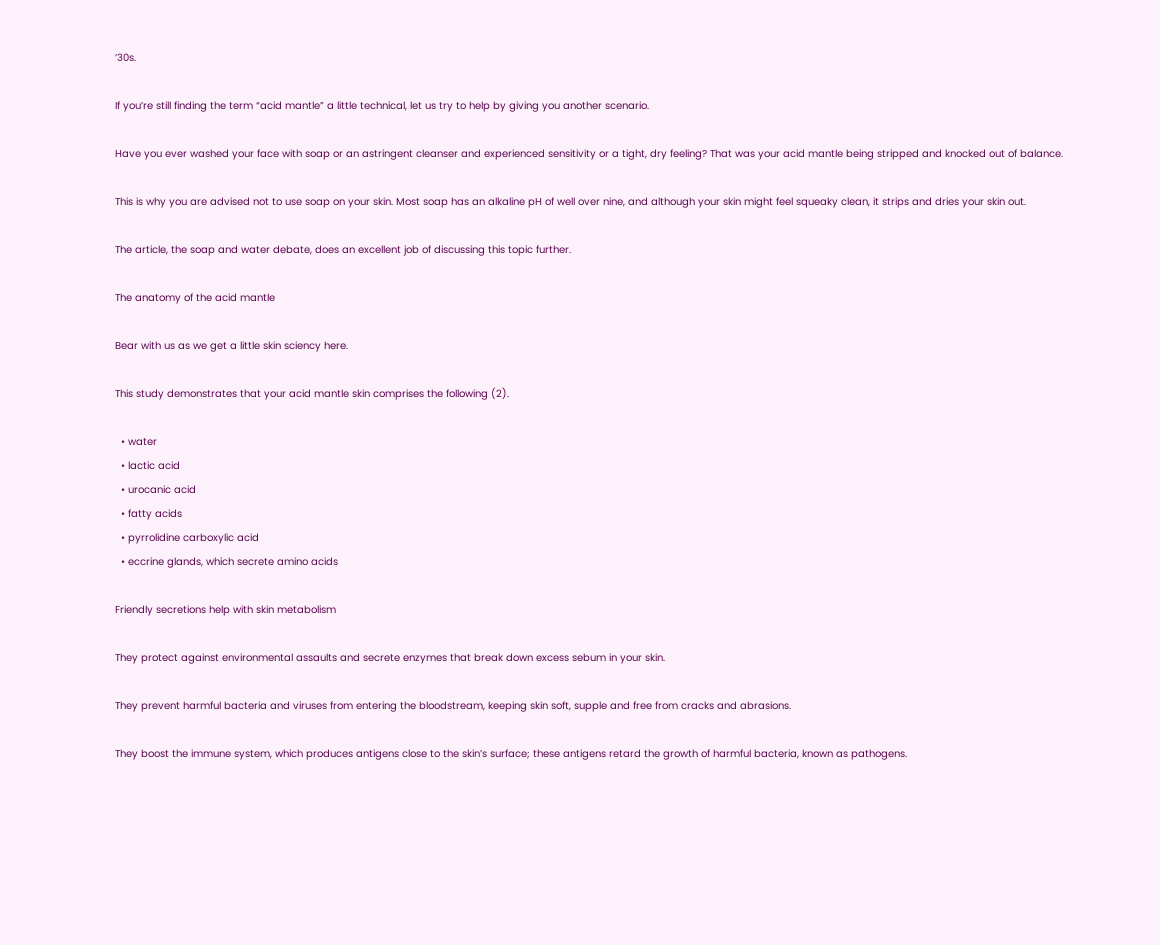’30s.

If you’re still finding the term “acid mantle” a little technical, let us try to help by giving you another scenario.

Have you ever washed your face with soap or an astringent cleanser and experienced sensitivity or a tight, dry feeling? That was your acid mantle being stripped and knocked out of balance.

This is why you are advised not to use soap on your skin. Most soap has an alkaline pH of well over nine, and although your skin might feel squeaky clean, it strips and dries your skin out.

The article, the soap and water debate, does an excellent job of discussing this topic further.

The anatomy of the acid mantle

Bear with us as we get a little skin sciency here.

This study demonstrates that your acid mantle skin comprises the following (2).

  • water
  • lactic acid
  • urocanic acid
  • fatty acids
  • pyrrolidine carboxylic acid
  • eccrine glands, which secrete amino acids

Friendly secretions help with skin metabolism

They protect against environmental assaults and secrete enzymes that break down excess sebum in your skin.

They prevent harmful bacteria and viruses from entering the bloodstream, keeping skin soft, supple and free from cracks and abrasions.

They boost the immune system, which produces antigens close to the skin’s surface; these antigens retard the growth of harmful bacteria, known as pathogens.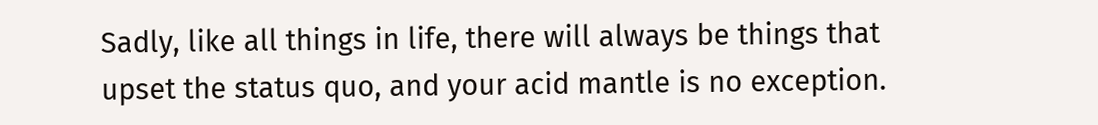Sadly, like all things in life, there will always be things that upset the status quo, and your acid mantle is no exception.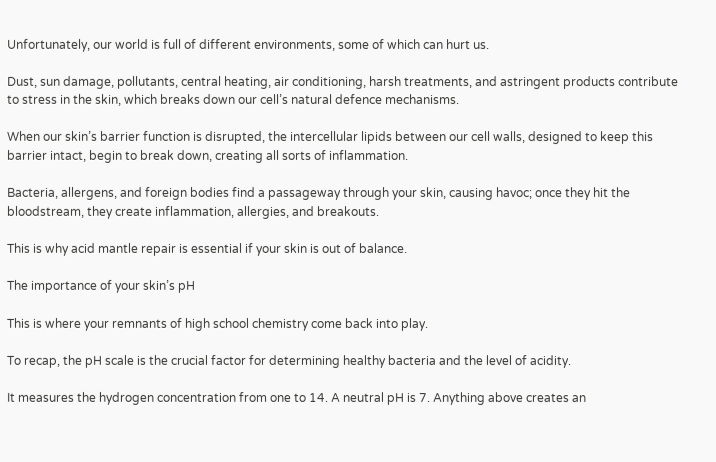Unfortunately, our world is full of different environments, some of which can hurt us.

Dust, sun damage, pollutants, central heating, air conditioning, harsh treatments, and astringent products contribute to stress in the skin, which breaks down our cell’s natural defence mechanisms.

When our skin’s barrier function is disrupted, the intercellular lipids between our cell walls, designed to keep this barrier intact, begin to break down, creating all sorts of inflammation.

Bacteria, allergens, and foreign bodies find a passageway through your skin, causing havoc; once they hit the bloodstream, they create inflammation, allergies, and breakouts.

This is why acid mantle repair is essential if your skin is out of balance.

The importance of your skin’s pH

This is where your remnants of high school chemistry come back into play.

To recap, the pH scale is the crucial factor for determining healthy bacteria and the level of acidity.

It measures the hydrogen concentration from one to 14. A neutral pH is 7. Anything above creates an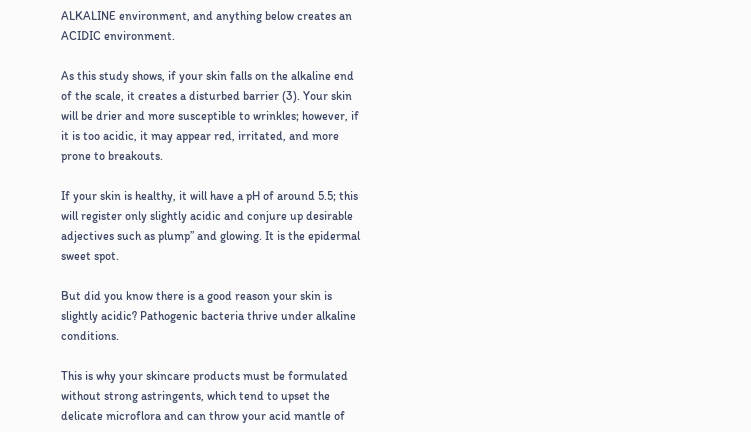ALKALINE environment, and anything below creates an ACIDIC environment.

As this study shows, if your skin falls on the alkaline end of the scale, it creates a disturbed barrier (3). Your skin will be drier and more susceptible to wrinkles; however, if it is too acidic, it may appear red, irritated, and more prone to breakouts.

If your skin is healthy, it will have a pH of around 5.5; this will register only slightly acidic and conjure up desirable adjectives such as plump” and glowing. It is the epidermal sweet spot.

But did you know there is a good reason your skin is slightly acidic? Pathogenic bacteria thrive under alkaline conditions.

This is why your skincare products must be formulated without strong astringents, which tend to upset the delicate microflora and can throw your acid mantle of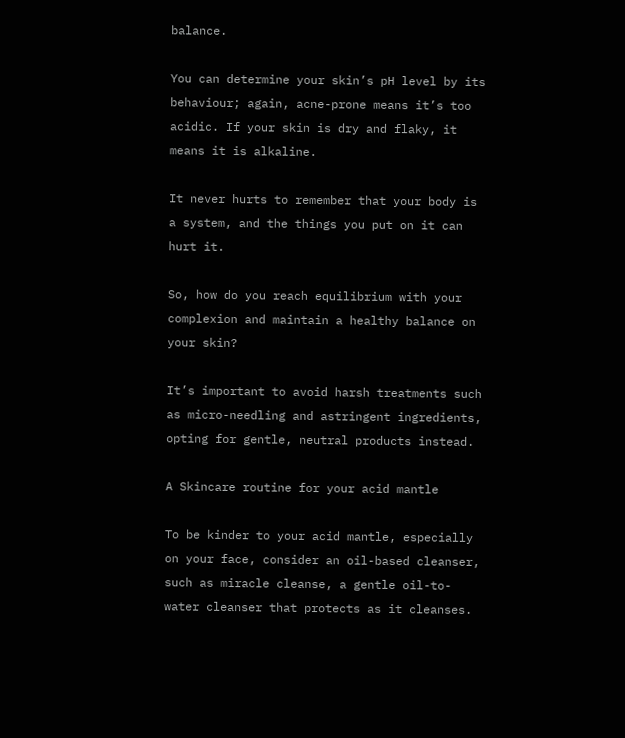balance.

You can determine your skin’s pH level by its behaviour; again, acne-prone means it’s too acidic. If your skin is dry and flaky, it means it is alkaline.

It never hurts to remember that your body is a system, and the things you put on it can hurt it.

So, how do you reach equilibrium with your complexion and maintain a healthy balance on your skin?

It’s important to avoid harsh treatments such as micro-needling and astringent ingredients, opting for gentle, neutral products instead.

A Skincare routine for your acid mantle

To be kinder to your acid mantle, especially on your face, consider an oil-based cleanser, such as miracle cleanse, a gentle oil-to-water cleanser that protects as it cleanses.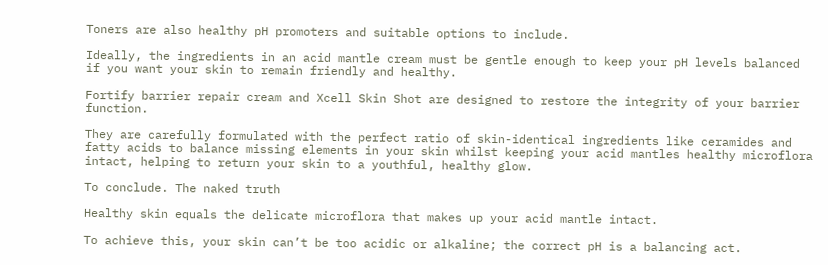Toners are also healthy pH promoters and suitable options to include.

Ideally, the ingredients in an acid mantle cream must be gentle enough to keep your pH levels balanced if you want your skin to remain friendly and healthy.

Fortify barrier repair cream and Xcell Skin Shot are designed to restore the integrity of your barrier function.

They are carefully formulated with the perfect ratio of skin-identical ingredients like ceramides and fatty acids to balance missing elements in your skin whilst keeping your acid mantles healthy microflora intact, helping to return your skin to a youthful, healthy glow.

To conclude. The naked truth

Healthy skin equals the delicate microflora that makes up your acid mantle intact.

To achieve this, your skin can’t be too acidic or alkaline; the correct pH is a balancing act.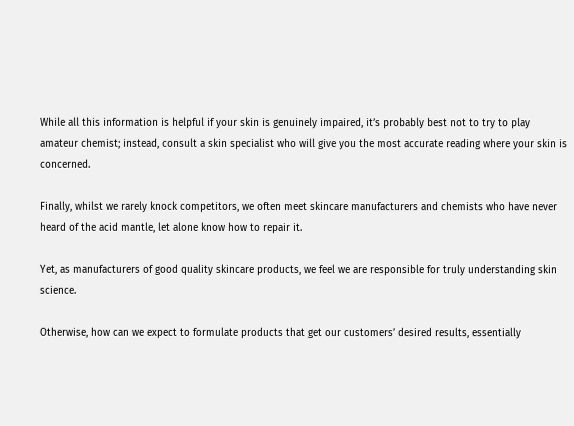While all this information is helpful if your skin is genuinely impaired, it’s probably best not to try to play amateur chemist; instead, consult a skin specialist who will give you the most accurate reading where your skin is concerned.

Finally, whilst we rarely knock competitors, we often meet skincare manufacturers and chemists who have never heard of the acid mantle, let alone know how to repair it.

Yet, as manufacturers of good quality skincare products, we feel we are responsible for truly understanding skin science.

Otherwise, how can we expect to formulate products that get our customers’ desired results, essentially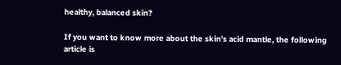healthy, balanced skin?

If you want to know more about the skin’s acid mantle, the following article is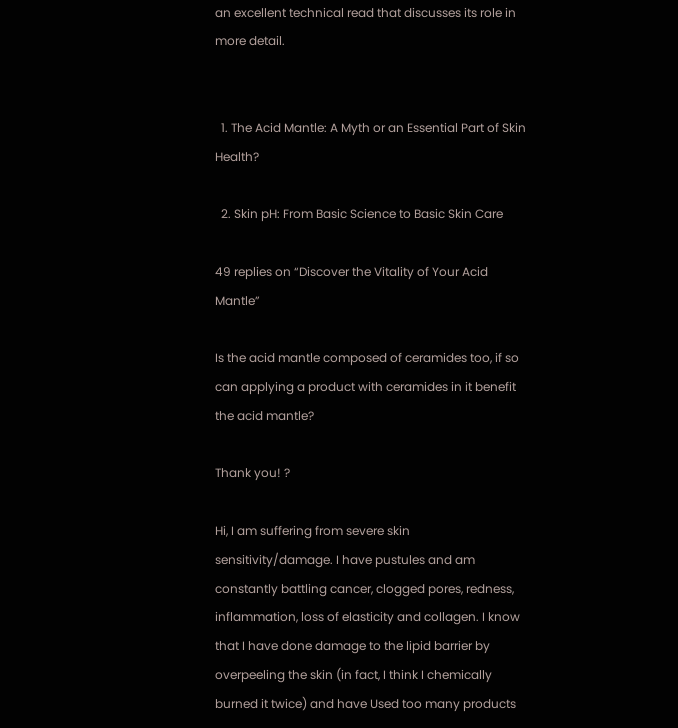an excellent technical read that discusses its role in more detail.


  1. The Acid Mantle: A Myth or an Essential Part of Skin Health?

  2. Skin pH: From Basic Science to Basic Skin Care

49 replies on “Discover the Vitality of Your Acid Mantle”

Is the acid mantle composed of ceramides too, if so can applying a product with ceramides in it benefit the acid mantle?

Thank you! ?

Hi, I am suffering from severe skin sensitivity/damage. I have pustules and am constantly battling cancer, clogged pores, redness, inflammation, loss of elasticity and collagen. I know that I have done damage to the lipid barrier by overpeeling the skin (in fact, I think I chemically burned it twice) and have Used too many products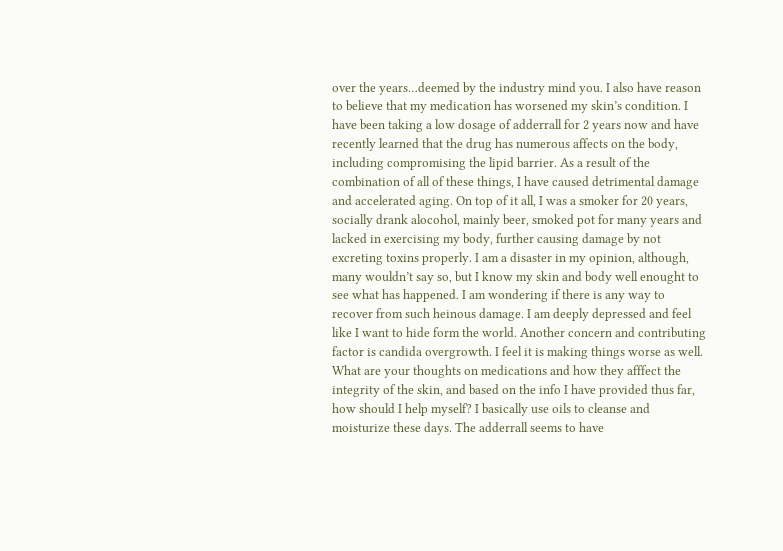over the years…deemed by the industry mind you. I also have reason to believe that my medication has worsened my skin’s condition. I have been taking a low dosage of adderrall for 2 years now and have recently learned that the drug has numerous affects on the body, including compromising the lipid barrier. As a result of the combination of all of these things, I have caused detrimental damage and accelerated aging. On top of it all, I was a smoker for 20 years, socially drank alocohol, mainly beer, smoked pot for many years and lacked in exercising my body, further causing damage by not excreting toxins properly. I am a disaster in my opinion, although, many wouldn’t say so, but I know my skin and body well enought to see what has happened. I am wondering if there is any way to recover from such heinous damage. I am deeply depressed and feel like I want to hide form the world. Another concern and contributing factor is candida overgrowth. I feel it is making things worse as well. What are your thoughts on medications and how they afffect the integrity of the skin, and based on the info I have provided thus far, how should I help myself? I basically use oils to cleanse and moisturize these days. The adderrall seems to have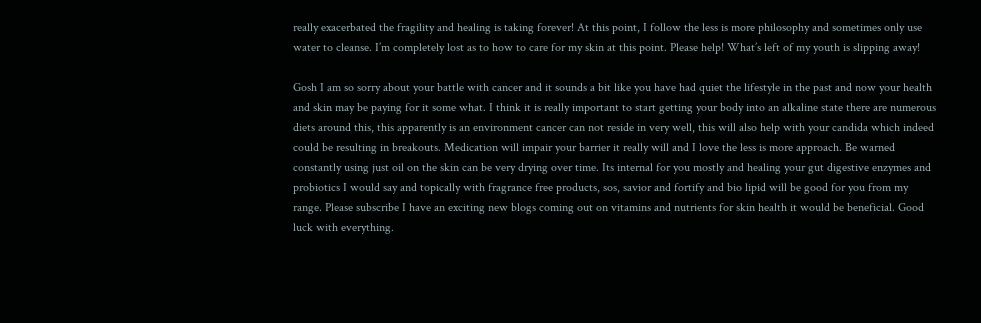really exacerbated the fragility and healing is taking forever! At this point, I follow the less is more philosophy and sometimes only use water to cleanse. I’m completely lost as to how to care for my skin at this point. Please help! What’s left of my youth is slipping away!

Gosh I am so sorry about your battle with cancer and it sounds a bit like you have had quiet the lifestyle in the past and now your health and skin may be paying for it some what. I think it is really important to start getting your body into an alkaline state there are numerous diets around this, this apparently is an environment cancer can not reside in very well, this will also help with your candida which indeed could be resulting in breakouts. Medication will impair your barrier it really will and I love the less is more approach. Be warned constantly using just oil on the skin can be very drying over time. Its internal for you mostly and healing your gut digestive enzymes and probiotics I would say and topically with fragrance free products, sos, savior and fortify and bio lipid will be good for you from my range. Please subscribe I have an exciting new blogs coming out on vitamins and nutrients for skin health it would be beneficial. Good luck with everything.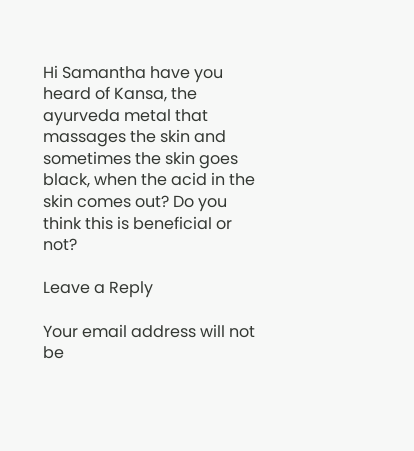Hi Samantha have you heard of Kansa, the ayurveda metal that massages the skin and sometimes the skin goes black, when the acid in the skin comes out? Do you think this is beneficial or not?

Leave a Reply

Your email address will not be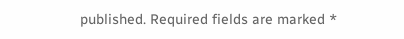published. Required fields are marked *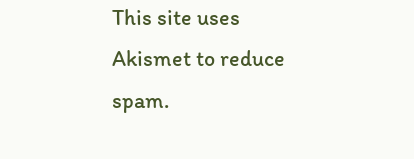This site uses Akismet to reduce spam.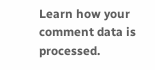Learn how your comment data is processed.